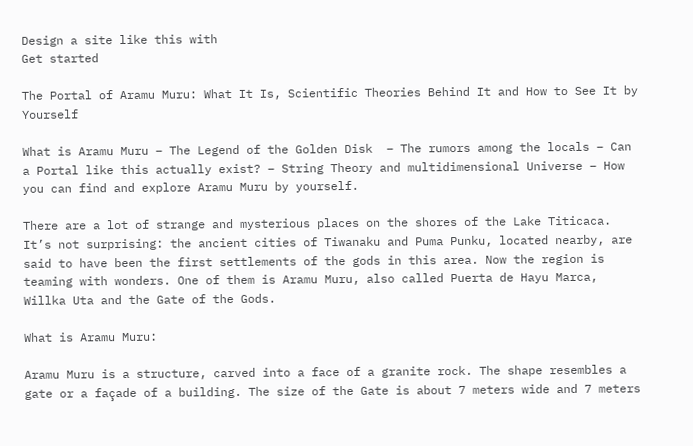Design a site like this with
Get started

The Portal of Aramu Muru: What It Is, Scientific Theories Behind It and How to See It by Yourself

What is Aramu Muru – The Legend of the Golden Disk  – The rumors among the locals – Can a Portal like this actually exist? – String Theory and multidimensional Universe – How you can find and explore Aramu Muru by yourself.

There are a lot of strange and mysterious places on the shores of the Lake Titicaca. It’s not surprising: the ancient cities of Tiwanaku and Puma Punku, located nearby, are said to have been the first settlements of the gods in this area. Now the region is teaming with wonders. One of them is Aramu Muru, also called Puerta de Hayu Marca, Willka Uta and the Gate of the Gods.

What is Aramu Muru:

Aramu Muru is a structure, carved into a face of a granite rock. The shape resembles a gate or a façade of a building. The size of the Gate is about 7 meters wide and 7 meters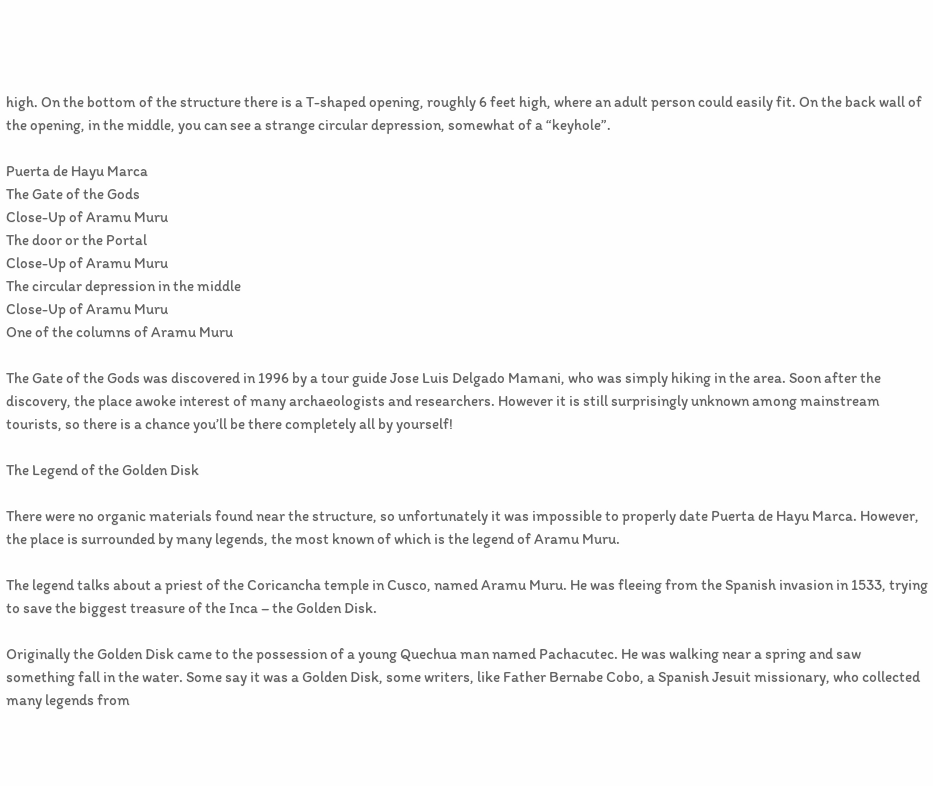high. On the bottom of the structure there is a T-shaped opening, roughly 6 feet high, where an adult person could easily fit. On the back wall of the opening, in the middle, you can see a strange circular depression, somewhat of a “keyhole”.

Puerta de Hayu Marca
The Gate of the Gods
Close-Up of Aramu Muru
The door or the Portal
Close-Up of Aramu Muru
The circular depression in the middle
Close-Up of Aramu Muru
One of the columns of Aramu Muru

The Gate of the Gods was discovered in 1996 by a tour guide Jose Luis Delgado Mamani, who was simply hiking in the area. Soon after the discovery, the place awoke interest of many archaeologists and researchers. However it is still surprisingly unknown among mainstream tourists, so there is a chance you’ll be there completely all by yourself!

The Legend of the Golden Disk

There were no organic materials found near the structure, so unfortunately it was impossible to properly date Puerta de Hayu Marca. However, the place is surrounded by many legends, the most known of which is the legend of Aramu Muru.

The legend talks about a priest of the Coricancha temple in Cusco, named Aramu Muru. He was fleeing from the Spanish invasion in 1533, trying to save the biggest treasure of the Inca – the Golden Disk.

Originally the Golden Disk came to the possession of a young Quechua man named Pachacutec. He was walking near a spring and saw something fall in the water. Some say it was a Golden Disk, some writers, like Father Bernabe Cobo, a Spanish Jesuit missionary, who collected many legends from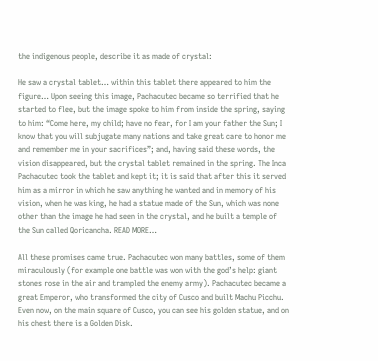the indigenous people, describe it as made of crystal:

He saw a crystal tablet… within this tablet there appeared to him the figure… Upon seeing this image, Pachacutec became so terrified that he started to flee, but the image spoke to him from inside the spring, saying to him: “Come here, my child; have no fear, for I am your father the Sun; I know that you will subjugate many nations and take great care to honor me and remember me in your sacrifices”; and, having said these words, the vision disappeared, but the crystal tablet remained in the spring. The Inca Pachacutec took the tablet and kept it; it is said that after this it served him as a mirror in which he saw anything he wanted and in memory of his vision, when he was king, he had a statue made of the Sun, which was none other than the image he had seen in the crystal, and he built a temple of the Sun called Qoricancha. READ MORE…

All these promises came true. Pachacutec won many battles, some of them miraculously (for example one battle was won with the god’s help: giant stones rose in the air and trampled the enemy army). Pachacutec became a great Emperor, who transformed the city of Cusco and built Machu Picchu. Even now, on the main square of Cusco, you can see his golden statue, and on his chest there is a Golden Disk.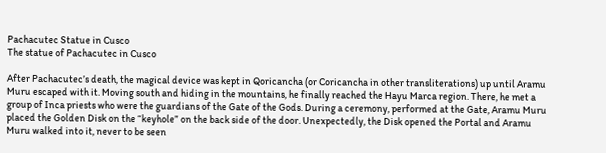Pachacutec Statue in Cusco
The statue of Pachacutec in Cusco

After Pachacutec’s death, the magical device was kept in Qoricancha (or Coricancha in other transliterations) up until Aramu Muru escaped with it. Moving south and hiding in the mountains, he finally reached the Hayu Marca region. There, he met a group of Inca priests who were the guardians of the Gate of the Gods. During a ceremony, performed at the Gate, Aramu Muru placed the Golden Disk on the “keyhole” on the back side of the door. Unexpectedly, the Disk opened the Portal and Aramu Muru walked into it, never to be seen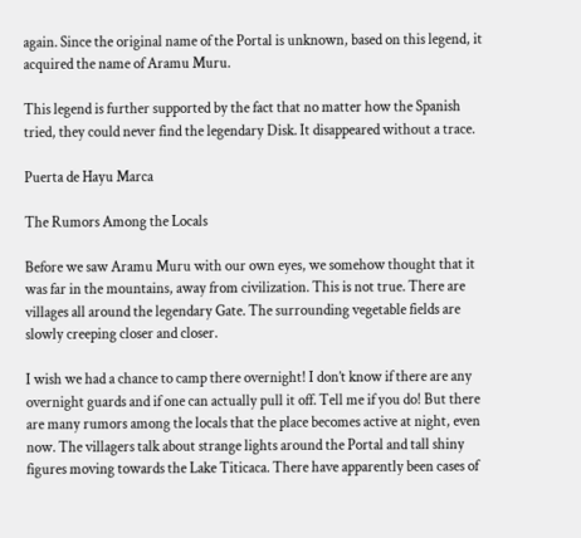again. Since the original name of the Portal is unknown, based on this legend, it acquired the name of Aramu Muru.

This legend is further supported by the fact that no matter how the Spanish tried, they could never find the legendary Disk. It disappeared without a trace.

Puerta de Hayu Marca

The Rumors Among the Locals

Before we saw Aramu Muru with our own eyes, we somehow thought that it was far in the mountains, away from civilization. This is not true. There are villages all around the legendary Gate. The surrounding vegetable fields are slowly creeping closer and closer.

I wish we had a chance to camp there overnight! I don’t know if there are any overnight guards and if one can actually pull it off. Tell me if you do! But there are many rumors among the locals that the place becomes active at night, even now. The villagers talk about strange lights around the Portal and tall shiny figures moving towards the Lake Titicaca. There have apparently been cases of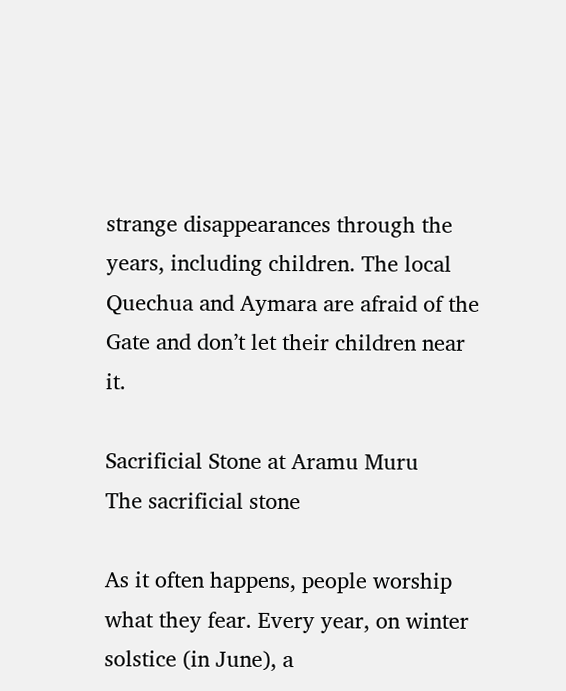strange disappearances through the years, including children. The local Quechua and Aymara are afraid of the Gate and don’t let their children near it.

Sacrificial Stone at Aramu Muru
The sacrificial stone

As it often happens, people worship what they fear. Every year, on winter solstice (in June), a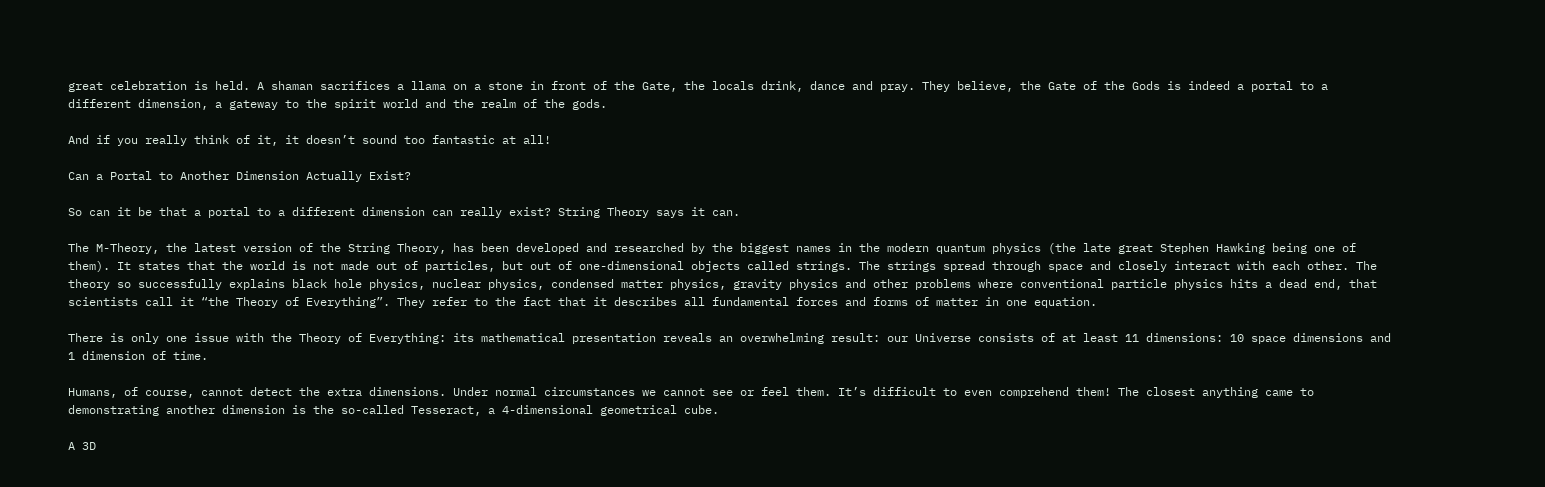great celebration is held. A shaman sacrifices a llama on a stone in front of the Gate, the locals drink, dance and pray. They believe, the Gate of the Gods is indeed a portal to a different dimension, a gateway to the spirit world and the realm of the gods.

And if you really think of it, it doesn’t sound too fantastic at all!

Can a Portal to Another Dimension Actually Exist?

So can it be that a portal to a different dimension can really exist? String Theory says it can.

The M-Theory, the latest version of the String Theory, has been developed and researched by the biggest names in the modern quantum physics (the late great Stephen Hawking being one of them). It states that the world is not made out of particles, but out of one-dimensional objects called strings. The strings spread through space and closely interact with each other. The theory so successfully explains black hole physics, nuclear physics, condensed matter physics, gravity physics and other problems where conventional particle physics hits a dead end, that scientists call it “the Theory of Everything”. They refer to the fact that it describes all fundamental forces and forms of matter in one equation.

There is only one issue with the Theory of Everything: its mathematical presentation reveals an overwhelming result: our Universe consists of at least 11 dimensions: 10 space dimensions and 1 dimension of time.

Humans, of course, cannot detect the extra dimensions. Under normal circumstances we cannot see or feel them. It’s difficult to even comprehend them! The closest anything came to demonstrating another dimension is the so-called Tesseract, a 4-dimensional geometrical cube.

A 3D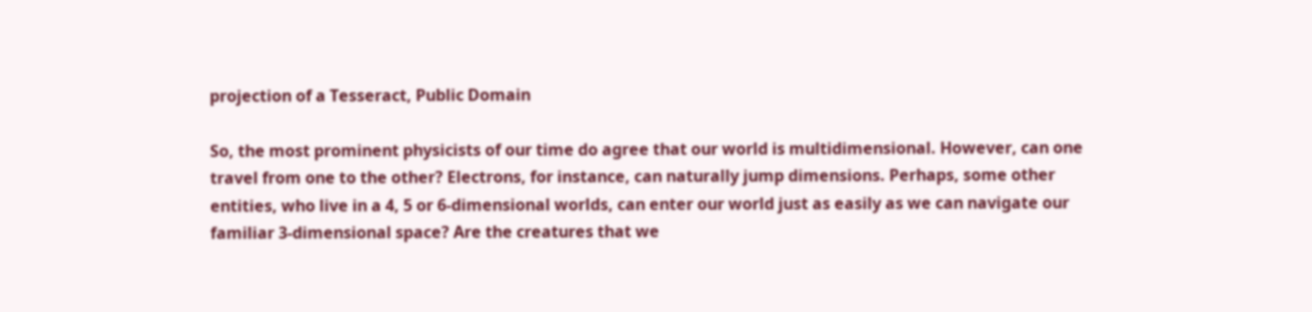projection of a Tesseract, Public Domain

So, the most prominent physicists of our time do agree that our world is multidimensional. However, can one travel from one to the other? Electrons, for instance, can naturally jump dimensions. Perhaps, some other entities, who live in a 4, 5 or 6-dimensional worlds, can enter our world just as easily as we can navigate our familiar 3-dimensional space? Are the creatures that we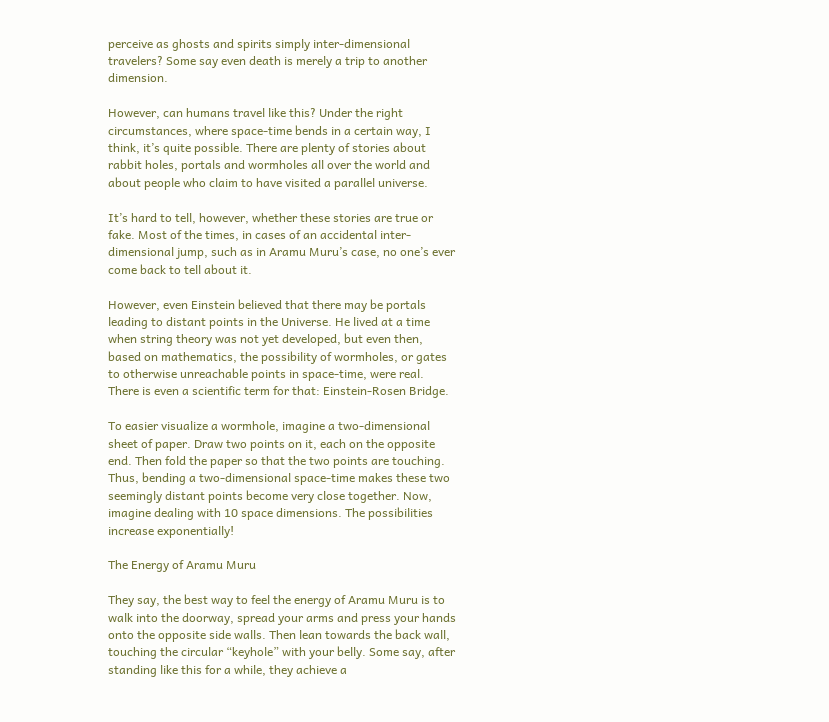perceive as ghosts and spirits simply inter-dimensional travelers? Some say even death is merely a trip to another dimension.

However, can humans travel like this? Under the right circumstances, where space-time bends in a certain way, I think, it’s quite possible. There are plenty of stories about rabbit holes, portals and wormholes all over the world and about people who claim to have visited a parallel universe.

It’s hard to tell, however, whether these stories are true or fake. Most of the times, in cases of an accidental inter-dimensional jump, such as in Aramu Muru’s case, no one’s ever come back to tell about it.

However, even Einstein believed that there may be portals leading to distant points in the Universe. He lived at a time when string theory was not yet developed, but even then, based on mathematics, the possibility of wormholes, or gates to otherwise unreachable points in space-time, were real. There is even a scientific term for that: Einstein-Rosen Bridge.

To easier visualize a wormhole, imagine a two-dimensional sheet of paper. Draw two points on it, each on the opposite end. Then fold the paper so that the two points are touching. Thus, bending a two-dimensional space-time makes these two seemingly distant points become very close together. Now, imagine dealing with 10 space dimensions. The possibilities increase exponentially!

The Energy of Aramu Muru

They say, the best way to feel the energy of Aramu Muru is to walk into the doorway, spread your arms and press your hands onto the opposite side walls. Then lean towards the back wall, touching the circular “keyhole” with your belly. Some say, after standing like this for a while, they achieve a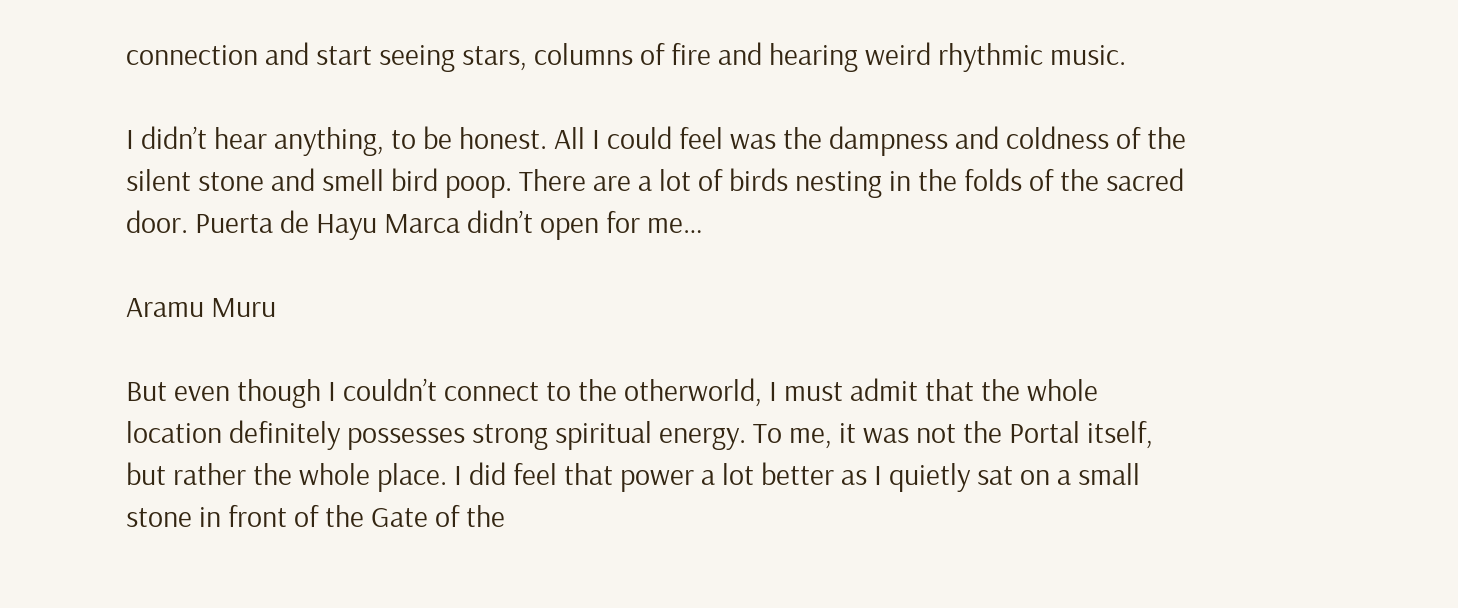connection and start seeing stars, columns of fire and hearing weird rhythmic music.

I didn’t hear anything, to be honest. All I could feel was the dampness and coldness of the silent stone and smell bird poop. There are a lot of birds nesting in the folds of the sacred door. Puerta de Hayu Marca didn’t open for me…

Aramu Muru

But even though I couldn’t connect to the otherworld, I must admit that the whole location definitely possesses strong spiritual energy. To me, it was not the Portal itself, but rather the whole place. I did feel that power a lot better as I quietly sat on a small stone in front of the Gate of the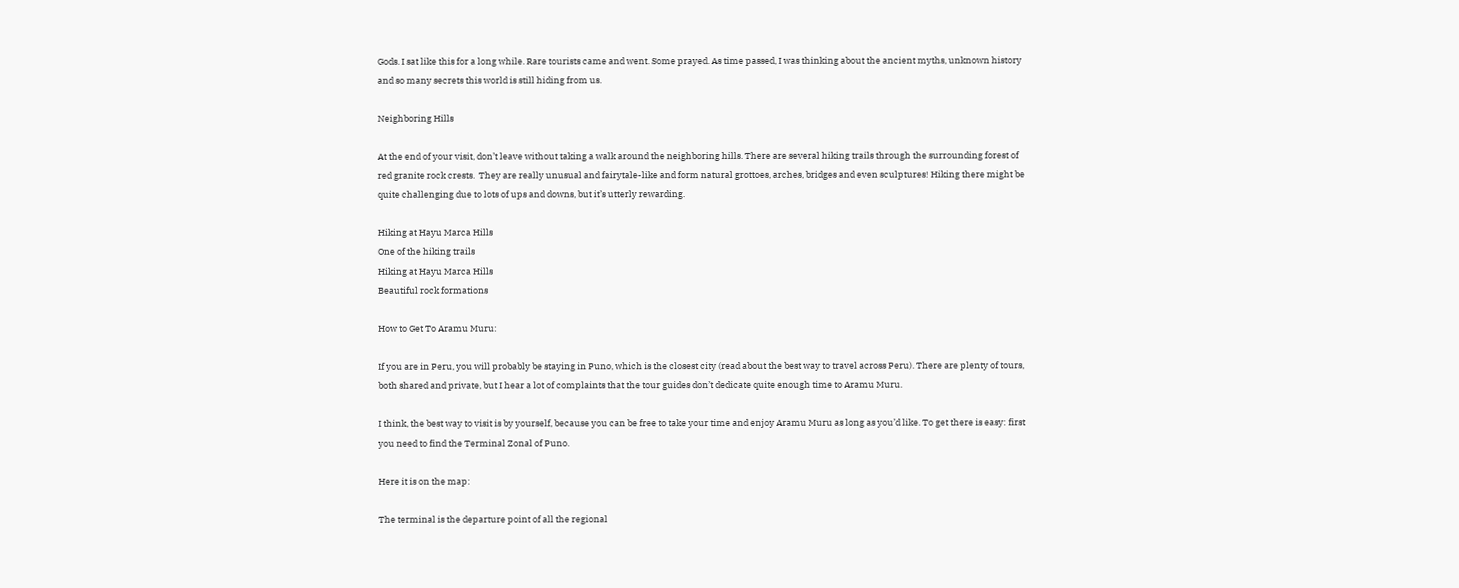Gods. I sat like this for a long while. Rare tourists came and went. Some prayed. As time passed, I was thinking about the ancient myths, unknown history and so many secrets this world is still hiding from us.

Neighboring Hills

At the end of your visit, don’t leave without taking a walk around the neighboring hills. There are several hiking trails through the surrounding forest of red granite rock crests.  They are really unusual and fairytale-like and form natural grottoes, arches, bridges and even sculptures! Hiking there might be quite challenging due to lots of ups and downs, but it’s utterly rewarding.

Hiking at Hayu Marca Hills
One of the hiking trails
Hiking at Hayu Marca Hills
Beautiful rock formations

How to Get To Aramu Muru:

If you are in Peru, you will probably be staying in Puno, which is the closest city (read about the best way to travel across Peru). There are plenty of tours, both shared and private, but I hear a lot of complaints that the tour guides don’t dedicate quite enough time to Aramu Muru.

I think, the best way to visit is by yourself, because you can be free to take your time and enjoy Aramu Muru as long as you’d like. To get there is easy: first you need to find the Terminal Zonal of Puno.

Here it is on the map:

The terminal is the departure point of all the regional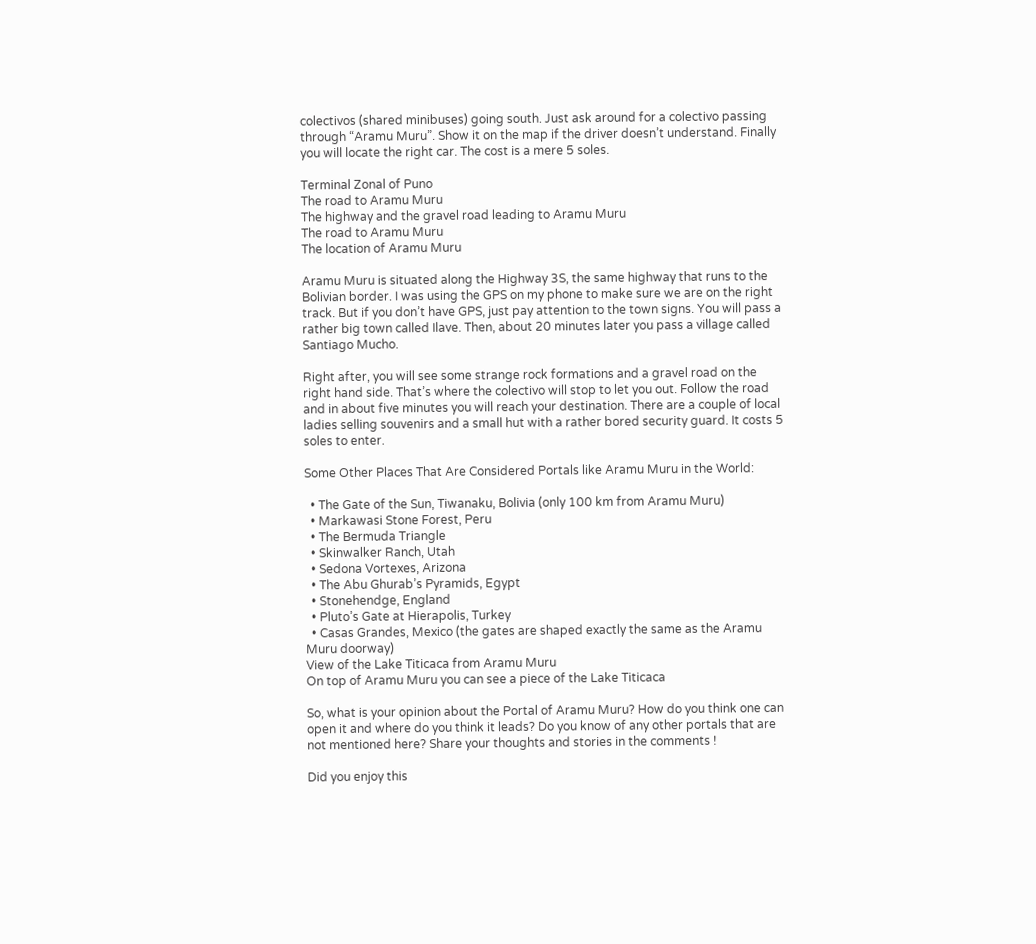colectivos (shared minibuses) going south. Just ask around for a colectivo passing through “Aramu Muru”. Show it on the map if the driver doesn’t understand. Finally you will locate the right car. The cost is a mere 5 soles.

Terminal Zonal of Puno
The road to Aramu Muru
The highway and the gravel road leading to Aramu Muru
The road to Aramu Muru
The location of Aramu Muru

Aramu Muru is situated along the Highway 3S, the same highway that runs to the Bolivian border. I was using the GPS on my phone to make sure we are on the right track. But if you don’t have GPS, just pay attention to the town signs. You will pass a rather big town called Ilave. Then, about 20 minutes later you pass a village called Santiago Mucho.

Right after, you will see some strange rock formations and a gravel road on the right hand side. That’s where the colectivo will stop to let you out. Follow the road and in about five minutes you will reach your destination. There are a couple of local ladies selling souvenirs and a small hut with a rather bored security guard. It costs 5 soles to enter.

Some Other Places That Are Considered Portals like Aramu Muru in the World:

  • The Gate of the Sun, Tiwanaku, Bolivia (only 100 km from Aramu Muru)
  • Markawasi Stone Forest, Peru
  • The Bermuda Triangle
  • Skinwalker Ranch, Utah
  • Sedona Vortexes, Arizona
  • The Abu Ghurab’s Pyramids, Egypt
  • Stonehendge, England
  • Pluto’s Gate at Hierapolis, Turkey
  • Casas Grandes, Mexico (the gates are shaped exactly the same as the Aramu Muru doorway)
View of the Lake Titicaca from Aramu Muru
On top of Aramu Muru you can see a piece of the Lake Titicaca

So, what is your opinion about the Portal of Aramu Muru? How do you think one can open it and where do you think it leads? Do you know of any other portals that are not mentioned here? Share your thoughts and stories in the comments !

Did you enjoy this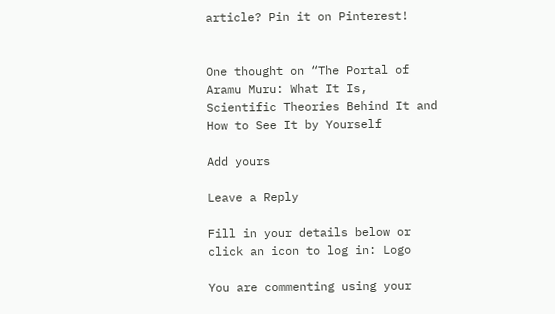article? Pin it on Pinterest!


One thought on “The Portal of Aramu Muru: What It Is, Scientific Theories Behind It and How to See It by Yourself

Add yours

Leave a Reply

Fill in your details below or click an icon to log in: Logo

You are commenting using your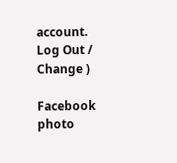account. Log Out /  Change )

Facebook photo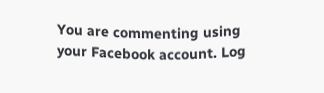You are commenting using your Facebook account. Log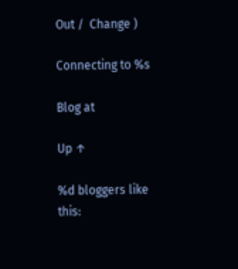Out /  Change )

Connecting to %s

Blog at

Up ↑

%d bloggers like this: